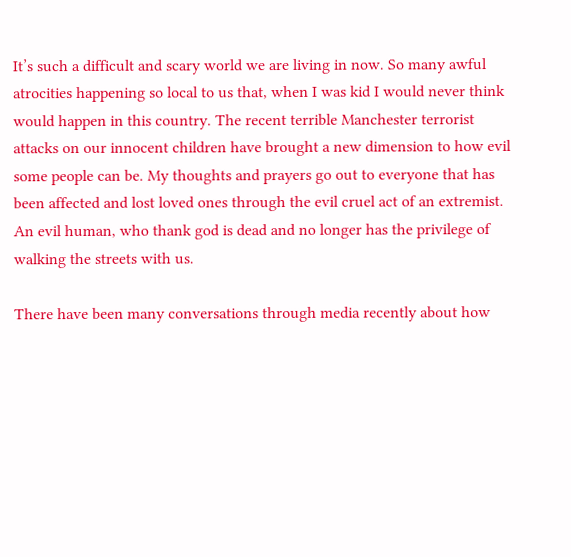It’s such a difficult and scary world we are living in now. So many awful atrocities happening so local to us that, when I was kid I would never think would happen in this country. The recent terrible Manchester terrorist attacks on our innocent children have brought a new dimension to how evil some people can be. My thoughts and prayers go out to everyone that has been affected and lost loved ones through the evil cruel act of an extremist. An evil human, who thank god is dead and no longer has the privilege of walking the streets with us.

There have been many conversations through media recently about how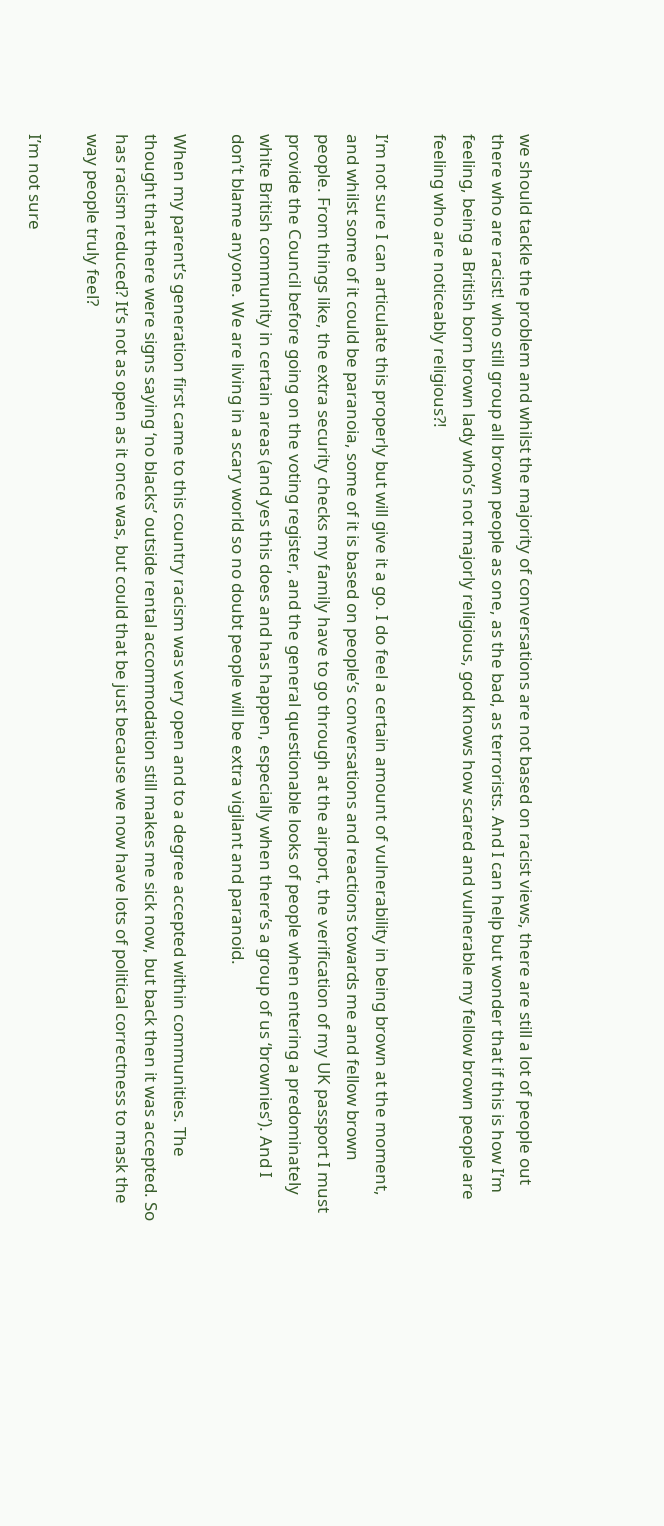we should tackle the problem and whilst the majority of conversations are not based on racist views, there are still a lot of people out there who are racist! who still group all brown people as one, as the bad, as terrorists. And I can help but wonder that if this is how I’m feeling, being a British born brown lady who’s not majorly religious, god knows how scared and vulnerable my fellow brown people are feeling who are noticeably religious?!

I’m not sure I can articulate this properly but will give it a go. I do feel a certain amount of vulnerability in being brown at the moment, and whilst some of it could be paranoia, some of it is based on people’s conversations and reactions towards me and fellow brown people. From things like, the extra security checks my family have to go through at the airport, the verification of my UK passport I must provide the Council before going on the voting register, and the general questionable looks of people when entering a predominately white British community in certain areas (and yes this does and has happen, especially when there’s a group of us ‘brownies’). And I don’t blame anyone. We are living in a scary world so no doubt people will be extra vigilant and paranoid.

When my parent’s generation first came to this country racism was very open and to a degree accepted within communities. The thought that there were signs saying ‘no blacks’ outside rental accommodation still makes me sick now, but back then it was accepted. So has racism reduced? It’s not as open as it once was, but could that be just because we now have lots of political correctness to mask the way people truly feel?

I’m not sure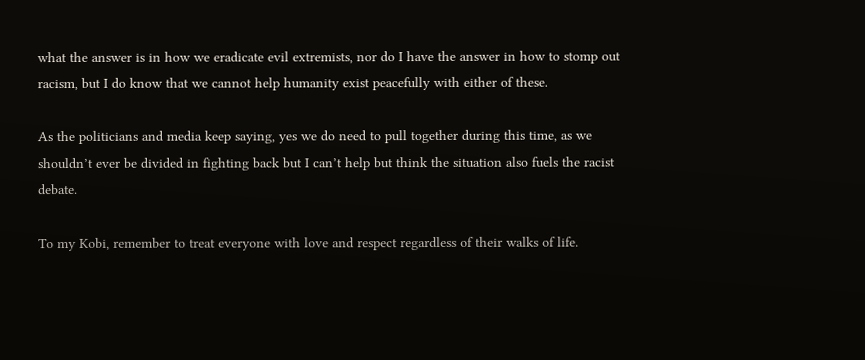what the answer is in how we eradicate evil extremists, nor do I have the answer in how to stomp out racism, but I do know that we cannot help humanity exist peacefully with either of these.

As the politicians and media keep saying, yes we do need to pull together during this time, as we shouldn’t ever be divided in fighting back but I can’t help but think the situation also fuels the racist debate.

To my Kobi, remember to treat everyone with love and respect regardless of their walks of life.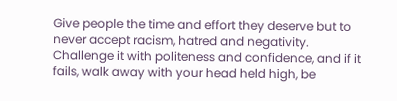Give people the time and effort they deserve but to never accept racism, hatred and negativity. Challenge it with politeness and confidence, and if it fails, walk away with your head held high, be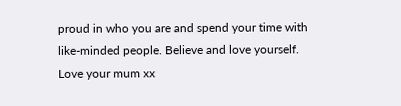proud in who you are and spend your time with like-minded people. Believe and love yourself. Love your mum xx